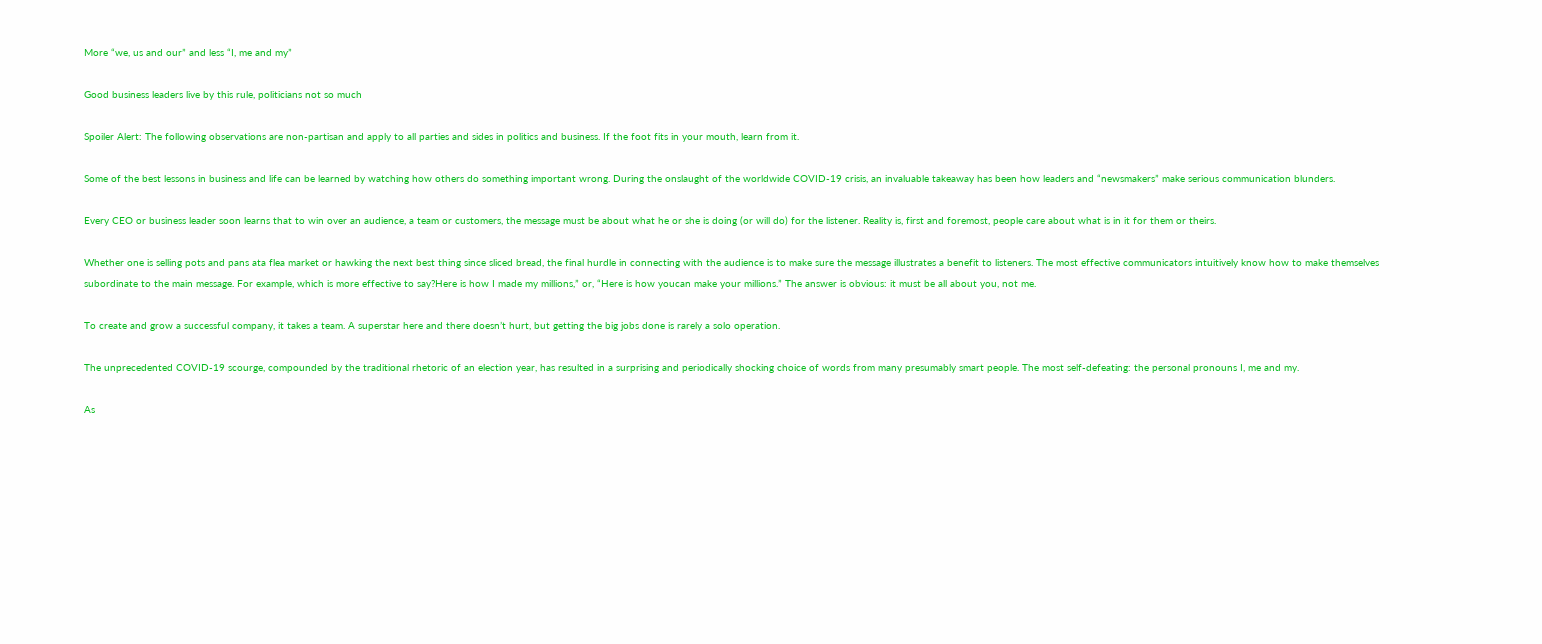More “we, us and our” and less “I, me and my”

Good business leaders live by this rule, politicians not so much

Spoiler Alert: The following observations are non-partisan and apply to all parties and sides in politics and business. If the foot fits in your mouth, learn from it.

Some of the best lessons in business and life can be learned by watching how others do something important wrong. During the onslaught of the worldwide COVID-19 crisis, an invaluable takeaway has been how leaders and “newsmakers” make serious communication blunders.

Every CEO or business leader soon learns that to win over an audience, a team or customers, the message must be about what he or she is doing (or will do) for the listener. Reality is, first and foremost, people care about what is in it for them or theirs.

Whether one is selling pots and pans ata flea market or hawking the next best thing since sliced bread, the final hurdle in connecting with the audience is to make sure the message illustrates a benefit to listeners. The most effective communicators intuitively know how to make themselves subordinate to the main message. For example, which is more effective to say?Here is how I made my millions,” or, “Here is how youcan make your millions.” The answer is obvious: it must be all about you, not me.

To create and grow a successful company, it takes a team. A superstar here and there doesn’t hurt, but getting the big jobs done is rarely a solo operation.

The unprecedented COVID-19 scourge, compounded by the traditional rhetoric of an election year, has resulted in a surprising and periodically shocking choice of words from many presumably smart people. The most self-defeating: the personal pronouns I, me and my.

As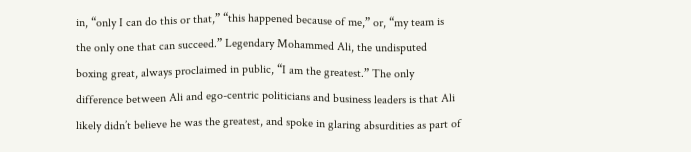in, “only I can do this or that,” “this happened because of me,” or, “my team is the only one that can succeed.” Legendary Mohammed Ali, the undisputed boxing great, always proclaimed in public, “I am the greatest.” The only difference between Ali and ego-centric politicians and business leaders is that Ali likely didn’t believe he was the greatest, and spoke in glaring absurdities as part of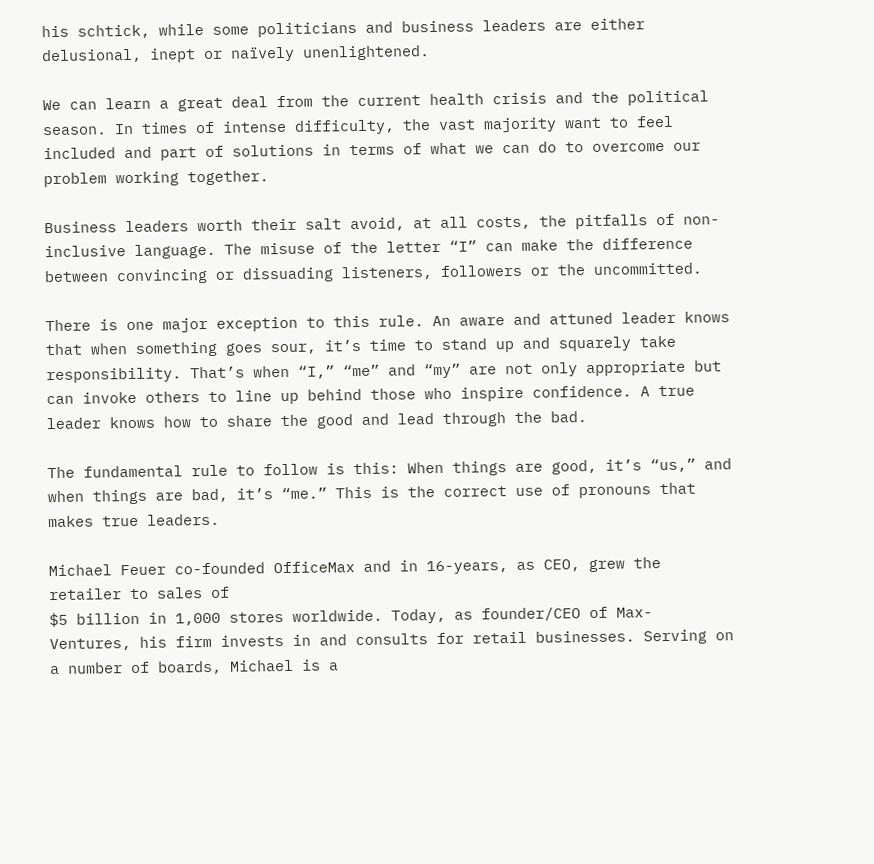his schtick, while some politicians and business leaders are either delusional, inept or naïvely unenlightened.

We can learn a great deal from the current health crisis and the political season. In times of intense difficulty, the vast majority want to feel included and part of solutions in terms of what we can do to overcome our problem working together.

Business leaders worth their salt avoid, at all costs, the pitfalls of non-inclusive language. The misuse of the letter “I” can make the difference between convincing or dissuading listeners, followers or the uncommitted.

There is one major exception to this rule. An aware and attuned leader knows that when something goes sour, it’s time to stand up and squarely take responsibility. That’s when “I,” “me” and “my” are not only appropriate but can invoke others to line up behind those who inspire confidence. A true leader knows how to share the good and lead through the bad.

The fundamental rule to follow is this: When things are good, it’s “us,” and when things are bad, it’s “me.” This is the correct use of pronouns that makes true leaders.

Michael Feuer co-founded OfficeMax and in 16-years, as CEO, grew the retailer to sales of
$5 billion in 1,000 stores worldwide. Today, as founder/CEO of Max- Ventures, his firm invests in and consults for retail businesses. Serving on a number of boards, Michael is a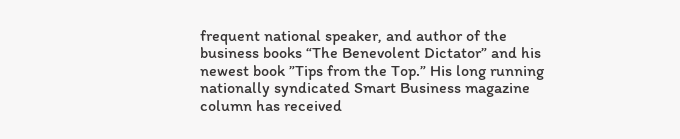frequent national speaker, and author of the business books “The Benevolent Dictator” and his newest book ”Tips from the Top.” His long running nationally syndicated Smart Business magazine column has received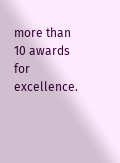more than 10 awards for excellence.